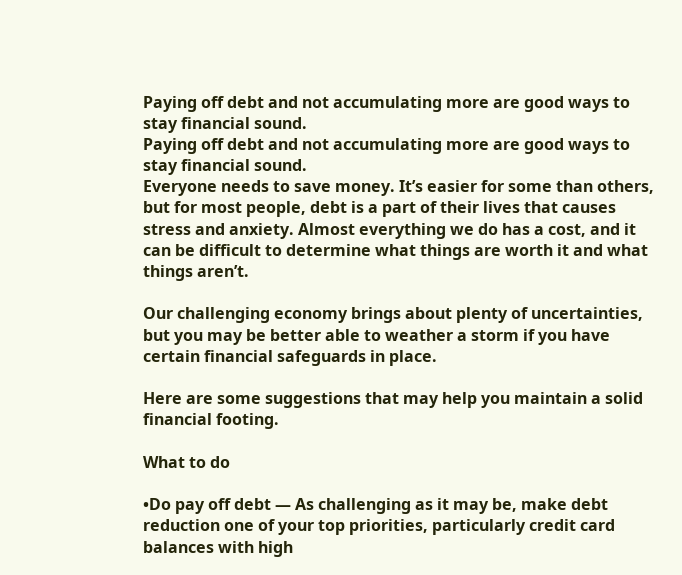Paying off debt and not accumulating more are good ways to stay financial sound.
Paying off debt and not accumulating more are good ways to stay financial sound.
Everyone needs to save money. It’s easier for some than others, but for most people, debt is a part of their lives that causes stress and anxiety. Almost everything we do has a cost, and it can be difficult to determine what things are worth it and what things aren’t.

Our challenging economy brings about plenty of uncertainties, but you may be better able to weather a storm if you have certain financial safeguards in place.

Here are some suggestions that may help you maintain a solid financial footing.

What to do

•Do pay off debt — As challenging as it may be, make debt reduction one of your top priorities, particularly credit card balances with high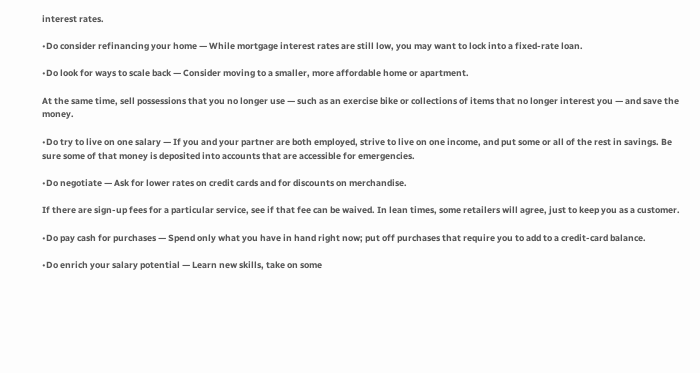interest rates.

•Do consider refinancing your home — While mortgage interest rates are still low, you may want to lock into a fixed-rate loan.

•Do look for ways to scale back — Consider moving to a smaller, more affordable home or apartment.

At the same time, sell possessions that you no longer use — such as an exercise bike or collections of items that no longer interest you — and save the money.

•Do try to live on one salary — If you and your partner are both employed, strive to live on one income, and put some or all of the rest in savings. Be sure some of that money is deposited into accounts that are accessible for emergencies.

•Do negotiate — Ask for lower rates on credit cards and for discounts on merchandise.

If there are sign-up fees for a particular service, see if that fee can be waived. In lean times, some retailers will agree, just to keep you as a customer.

•Do pay cash for purchases — Spend only what you have in hand right now; put off purchases that require you to add to a credit-card balance.

•Do enrich your salary potential — Learn new skills, take on some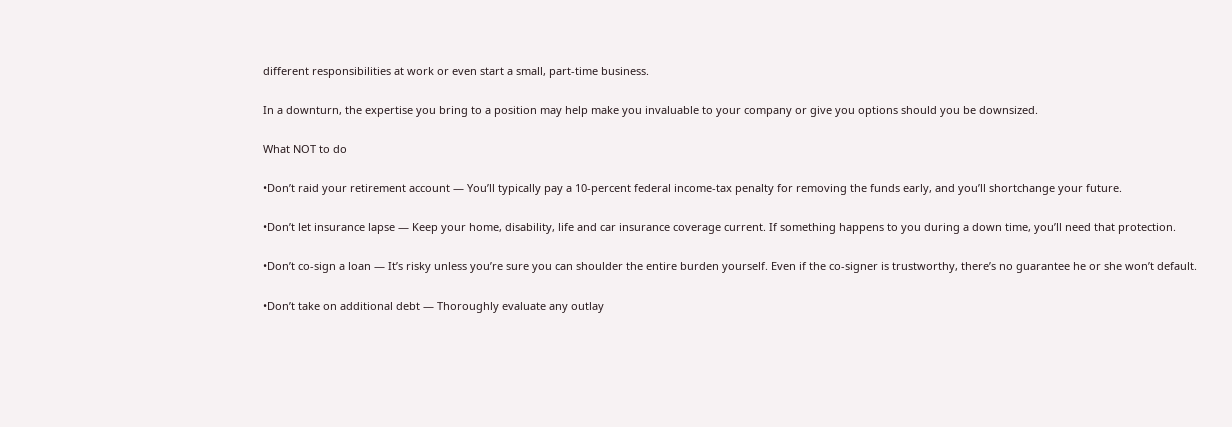different responsibilities at work or even start a small, part-time business.

In a downturn, the expertise you bring to a position may help make you invaluable to your company or give you options should you be downsized.

What NOT to do

•Don’t raid your retirement account — You’ll typically pay a 10-percent federal income-tax penalty for removing the funds early, and you’ll shortchange your future.

•Don’t let insurance lapse — Keep your home, disability, life and car insurance coverage current. If something happens to you during a down time, you’ll need that protection.

•Don’t co-sign a loan — It’s risky unless you’re sure you can shoulder the entire burden yourself. Even if the co-signer is trustworthy, there’s no guarantee he or she won’t default.

•Don’t take on additional debt — Thoroughly evaluate any outlay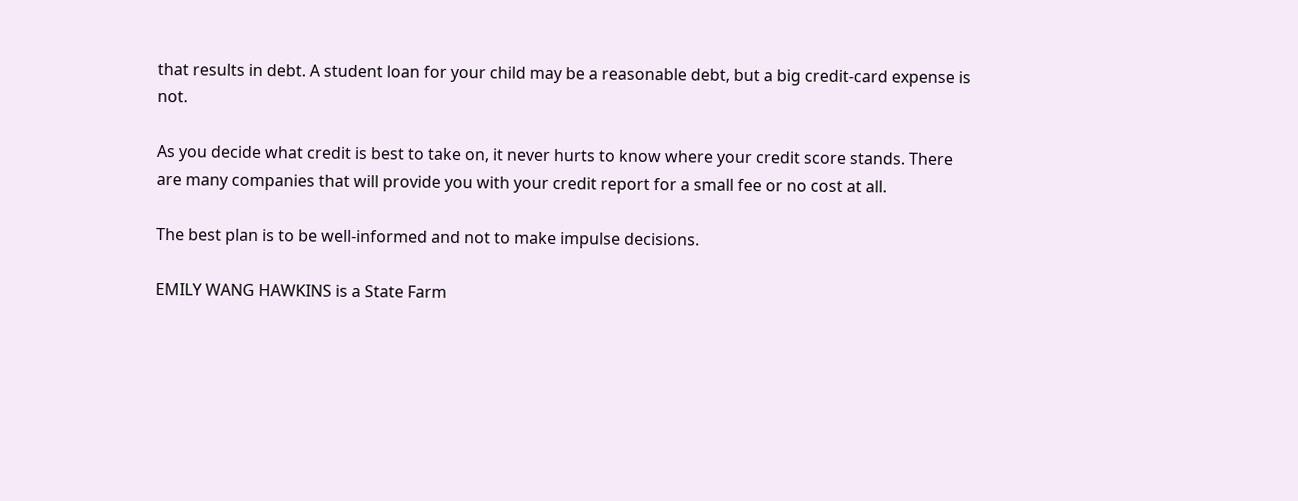that results in debt. A student loan for your child may be a reasonable debt, but a big credit-card expense is not.

As you decide what credit is best to take on, it never hurts to know where your credit score stands. There are many companies that will provide you with your credit report for a small fee or no cost at all.

The best plan is to be well-informed and not to make impulse decisions.

EMILY WANG HAWKINS is a State Farm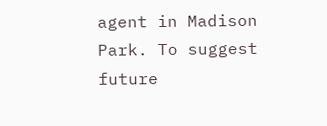agent in Madison Park. To suggest future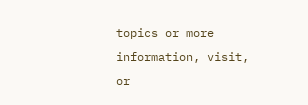topics or more information, visit, or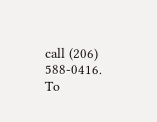call (206) 588-0416. To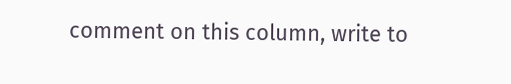comment on this column, write to